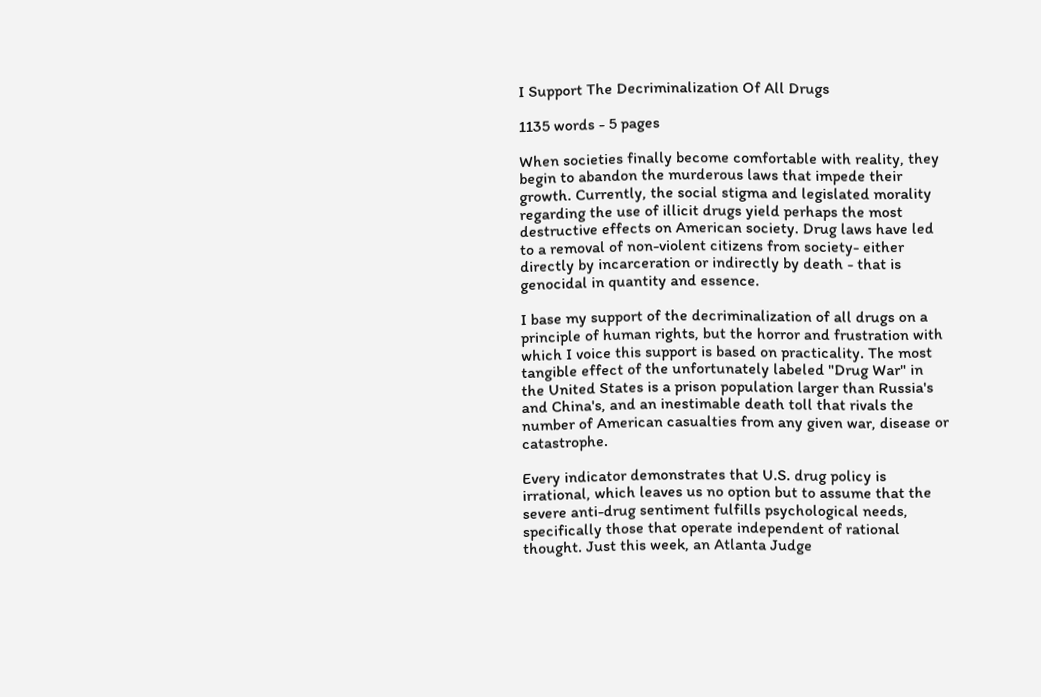I Support The Decriminalization Of All Drugs

1135 words - 5 pages

When societies finally become comfortable with reality, they begin to abandon the murderous laws that impede their growth. Currently, the social stigma and legislated morality regarding the use of illicit drugs yield perhaps the most destructive effects on American society. Drug laws have led to a removal of non-violent citizens from society- either directly by incarceration or indirectly by death - that is genocidal in quantity and essence.

I base my support of the decriminalization of all drugs on a principle of human rights, but the horror and frustration with which I voice this support is based on practicality. The most tangible effect of the unfortunately labeled "Drug War" in the United States is a prison population larger than Russia's and China's, and an inestimable death toll that rivals the number of American casualties from any given war, disease or catastrophe.

Every indicator demonstrates that U.S. drug policy is irrational, which leaves us no option but to assume that the severe anti-drug sentiment fulfills psychological needs, specifically those that operate independent of rational thought. Just this week, an Atlanta Judge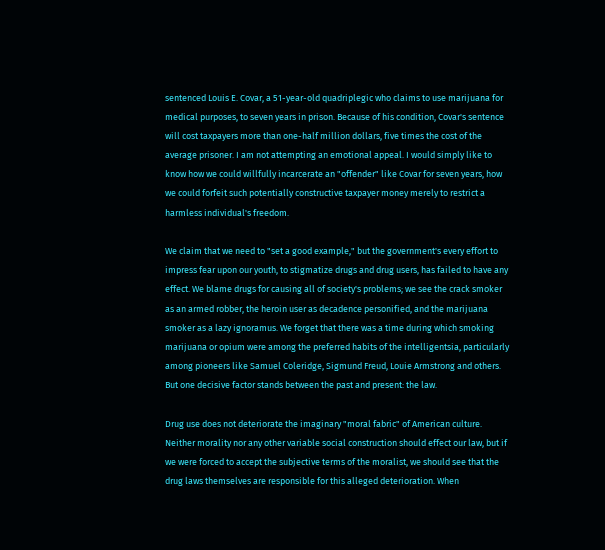sentenced Louis E. Covar, a 51-year-old quadriplegic who claims to use marijuana for medical purposes, to seven years in prison. Because of his condition, Covar's sentence will cost taxpayers more than one-half million dollars, five times the cost of the average prisoner. I am not attempting an emotional appeal. I would simply like to know how we could willfully incarcerate an "offender" like Covar for seven years, how we could forfeit such potentially constructive taxpayer money merely to restrict a harmless individual's freedom.

We claim that we need to "set a good example," but the government's every effort to impress fear upon our youth, to stigmatize drugs and drug users, has failed to have any effect. We blame drugs for causing all of society's problems; we see the crack smoker as an armed robber, the heroin user as decadence personified, and the marijuana smoker as a lazy ignoramus. We forget that there was a time during which smoking marijuana or opium were among the preferred habits of the intelligentsia, particularly among pioneers like Samuel Coleridge, Sigmund Freud, Louie Armstrong and others. But one decisive factor stands between the past and present: the law.

Drug use does not deteriorate the imaginary "moral fabric" of American culture. Neither morality nor any other variable social construction should effect our law, but if we were forced to accept the subjective terms of the moralist, we should see that the drug laws themselves are responsible for this alleged deterioration. When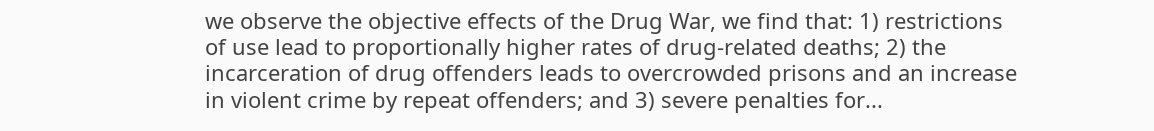we observe the objective effects of the Drug War, we find that: 1) restrictions of use lead to proportionally higher rates of drug-related deaths; 2) the incarceration of drug offenders leads to overcrowded prisons and an increase in violent crime by repeat offenders; and 3) severe penalties for...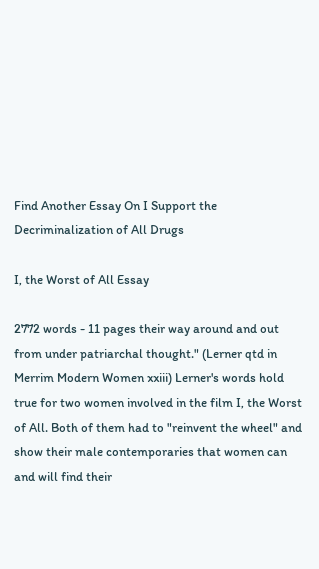Find Another Essay On I Support the Decriminalization of All Drugs

I, the Worst of All Essay

2772 words - 11 pages their way around and out from under patriarchal thought." (Lerner qtd in Merrim Modern Women xxiii) Lerner's words hold true for two women involved in the film I, the Worst of All. Both of them had to "reinvent the wheel" and show their male contemporaries that women can and will find their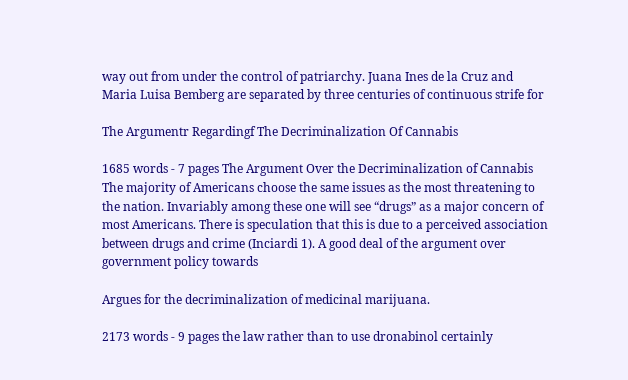way out from under the control of patriarchy. Juana Ines de la Cruz and Maria Luisa Bemberg are separated by three centuries of continuous strife for

The Argumentr Regardingf The Decriminalization Of Cannabis

1685 words - 7 pages The Argument Over the Decriminalization of Cannabis            The majority of Americans choose the same issues as the most threatening to the nation. Invariably among these one will see “drugs” as a major concern of most Americans. There is speculation that this is due to a perceived association between drugs and crime (Inciardi 1). A good deal of the argument over government policy towards

Argues for the decriminalization of medicinal marijuana.

2173 words - 9 pages the law rather than to use dronabinol certainly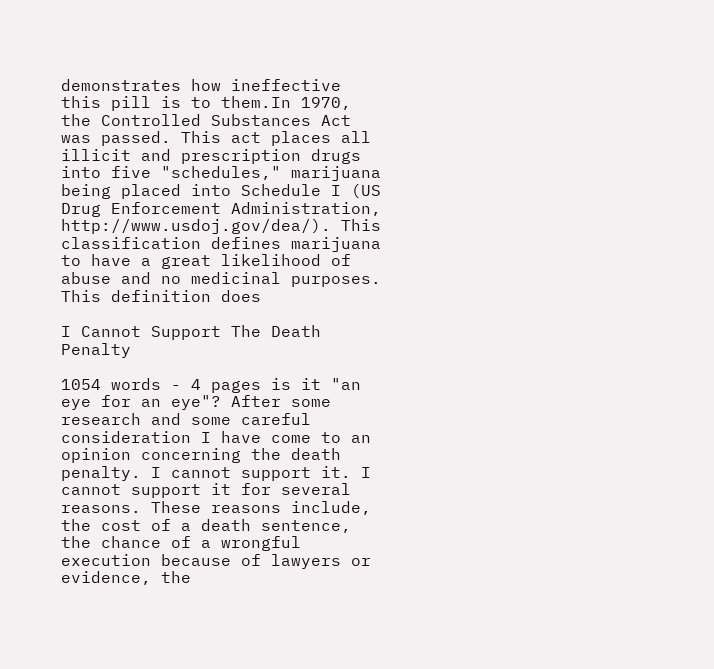demonstrates how ineffective this pill is to them.In 1970, the Controlled Substances Act was passed. This act places all illicit and prescription drugs into five "schedules," marijuana being placed into Schedule I (US Drug Enforcement Administration, http://www.usdoj.gov/dea/). This classification defines marijuana to have a great likelihood of abuse and no medicinal purposes. This definition does

I Cannot Support The Death Penalty

1054 words - 4 pages is it "an eye for an eye"? After some research and some careful consideration I have come to an opinion concerning the death penalty. I cannot support it. I cannot support it for several reasons. These reasons include, the cost of a death sentence, the chance of a wrongful execution because of lawyers or evidence, the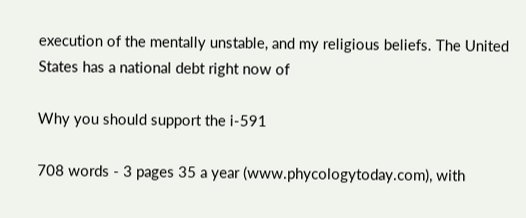execution of the mentally unstable, and my religious beliefs. The United States has a national debt right now of

Why you should support the i-591

708 words - 3 pages 35 a year (www.phycologytoday.com), with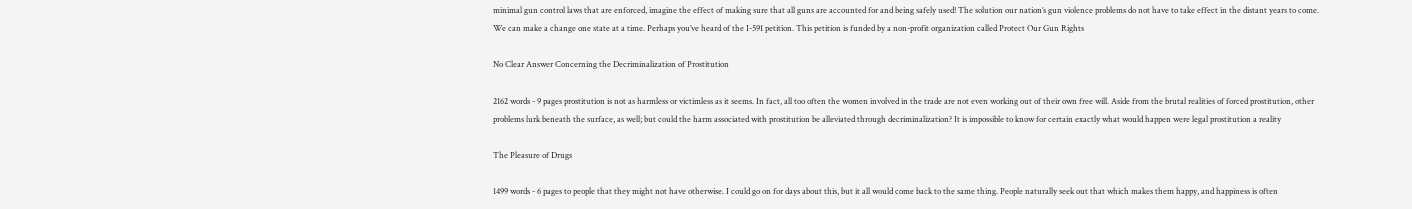minimal gun control laws that are enforced, imagine the effect of making sure that all guns are accounted for and being safely used! The solution our nation’s gun violence problems do not have to take effect in the distant years to come. We can make a change one state at a time. Perhaps you’ve heard of the I-591 petition. This petition is funded by a non-profit organization called Protect Our Gun Rights

No Clear Answer Concerning the Decriminalization of Prostitution

2162 words - 9 pages prostitution is not as harmless or victimless as it seems. In fact, all too often the women involved in the trade are not even working out of their own free will. Aside from the brutal realities of forced prostitution, other problems lurk beneath the surface, as well; but could the harm associated with prostitution be alleviated through decriminalization? It is impossible to know for certain exactly what would happen were legal prostitution a reality

The Pleasure of Drugs

1499 words - 6 pages to people that they might not have otherwise. I could go on for days about this, but it all would come back to the same thing. People naturally seek out that which makes them happy, and happiness is often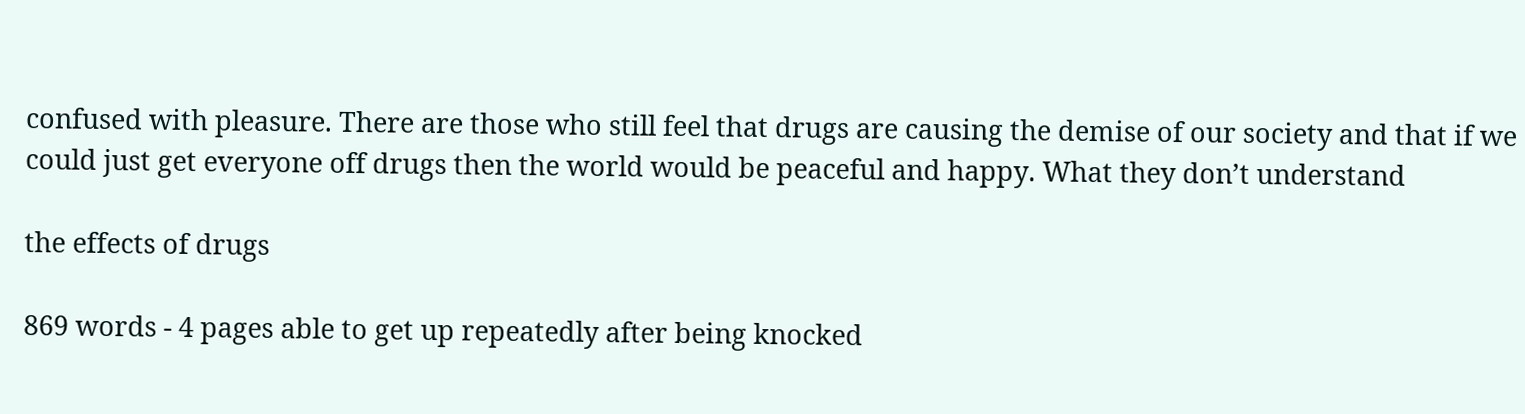confused with pleasure. There are those who still feel that drugs are causing the demise of our society and that if we could just get everyone off drugs then the world would be peaceful and happy. What they don’t understand

the effects of drugs

869 words - 4 pages able to get up repeatedly after being knocked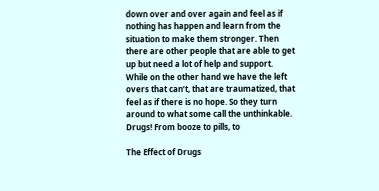down over and over again and feel as if nothing has happen and learn from the situation to make them stronger. Then there are other people that are able to get up but need a lot of help and support. While on the other hand we have the left overs that can’t, that are traumatized, that feel as if there is no hope. So they turn around to what some call the unthinkable. Drugs! From booze to pills, to

The Effect of Drugs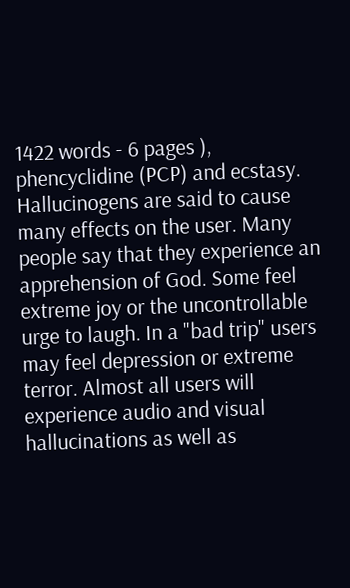1422 words - 6 pages ), phencyclidine (PCP) and ecstasy. Hallucinogens are said to cause many effects on the user. Many people say that they experience an apprehension of God. Some feel extreme joy or the uncontrollable urge to laugh. In a "bad trip" users may feel depression or extreme terror. Almost all users will experience audio and visual hallucinations as well as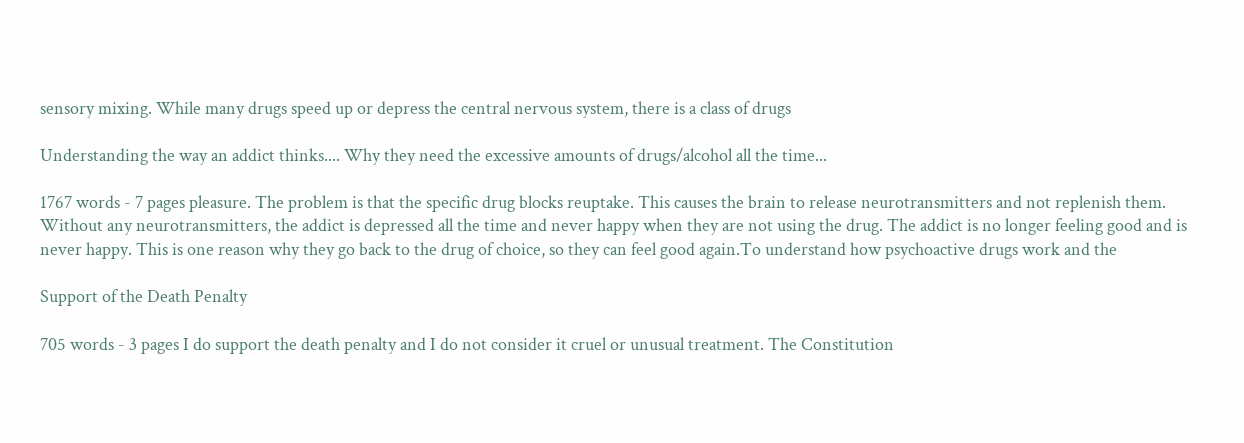sensory mixing. While many drugs speed up or depress the central nervous system, there is a class of drugs

Understanding the way an addict thinks.... Why they need the excessive amounts of drugs/alcohol all the time...

1767 words - 7 pages pleasure. The problem is that the specific drug blocks reuptake. This causes the brain to release neurotransmitters and not replenish them. Without any neurotransmitters, the addict is depressed all the time and never happy when they are not using the drug. The addict is no longer feeling good and is never happy. This is one reason why they go back to the drug of choice, so they can feel good again.To understand how psychoactive drugs work and the

Support of the Death Penalty

705 words - 3 pages I do support the death penalty and I do not consider it cruel or unusual treatment. The Constitution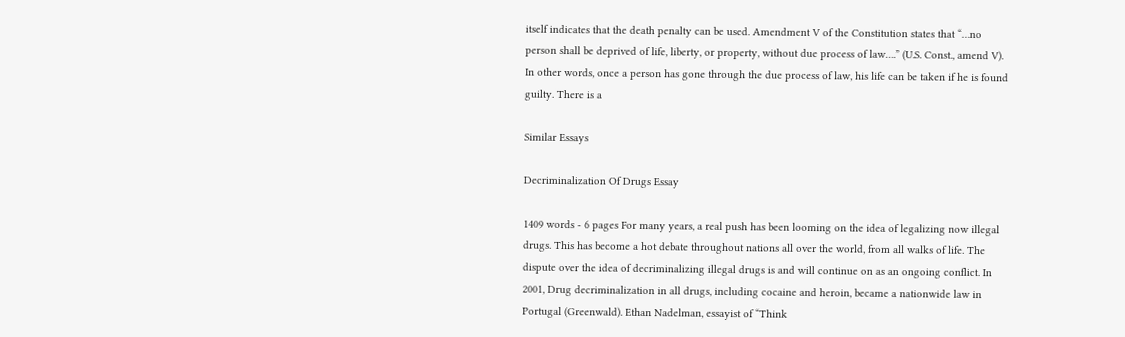itself indicates that the death penalty can be used. Amendment V of the Constitution states that “…no person shall be deprived of life, liberty, or property, without due process of law….” (U.S. Const., amend V). In other words, once a person has gone through the due process of law, his life can be taken if he is found guilty. There is a

Similar Essays

Decriminalization Of Drugs Essay

1409 words - 6 pages For many years, a real push has been looming on the idea of legalizing now illegal drugs. This has become a hot debate throughout nations all over the world, from all walks of life. The dispute over the idea of decriminalizing illegal drugs is and will continue on as an ongoing conflict. In 2001, Drug decriminalization in all drugs, including cocaine and heroin, became a nationwide law in Portugal (Greenwald). Ethan Nadelman, essayist of “Think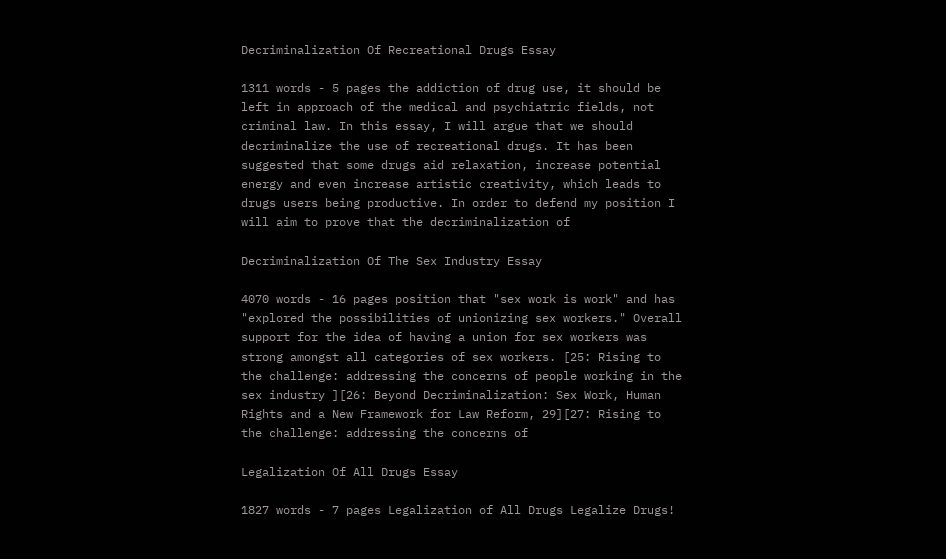Decriminalization Of Recreational Drugs Essay

1311 words - 5 pages the addiction of drug use, it should be left in approach of the medical and psychiatric fields, not criminal law. In this essay, I will argue that we should decriminalize the use of recreational drugs. It has been suggested that some drugs aid relaxation, increase potential energy and even increase artistic creativity, which leads to drugs users being productive. In order to defend my position I will aim to prove that the decriminalization of

Decriminalization Of The Sex Industry Essay

4070 words - 16 pages position that "sex work is work" and has "explored the possibilities of unionizing sex workers." Overall support for the idea of having a union for sex workers was strong amongst all categories of sex workers. [25: Rising to the challenge: addressing the concerns of people working in the sex industry ][26: Beyond Decriminalization: Sex Work, Human Rights and a New Framework for Law Reform, 29][27: Rising to the challenge: addressing the concerns of

Legalization Of All Drugs Essay

1827 words - 7 pages Legalization of All Drugs Legalize Drugs!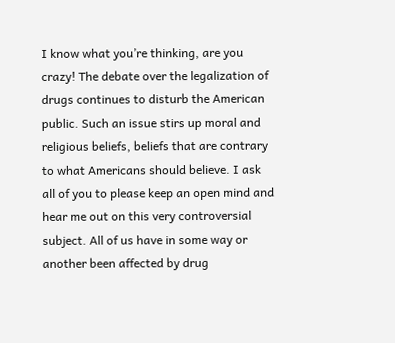I know what you’re thinking, are you crazy! The debate over the legalization of drugs continues to disturb the American public. Such an issue stirs up moral and religious beliefs, beliefs that are contrary to what Americans should believe. I ask all of you to please keep an open mind and hear me out on this very controversial subject. All of us have in some way or another been affected by drug